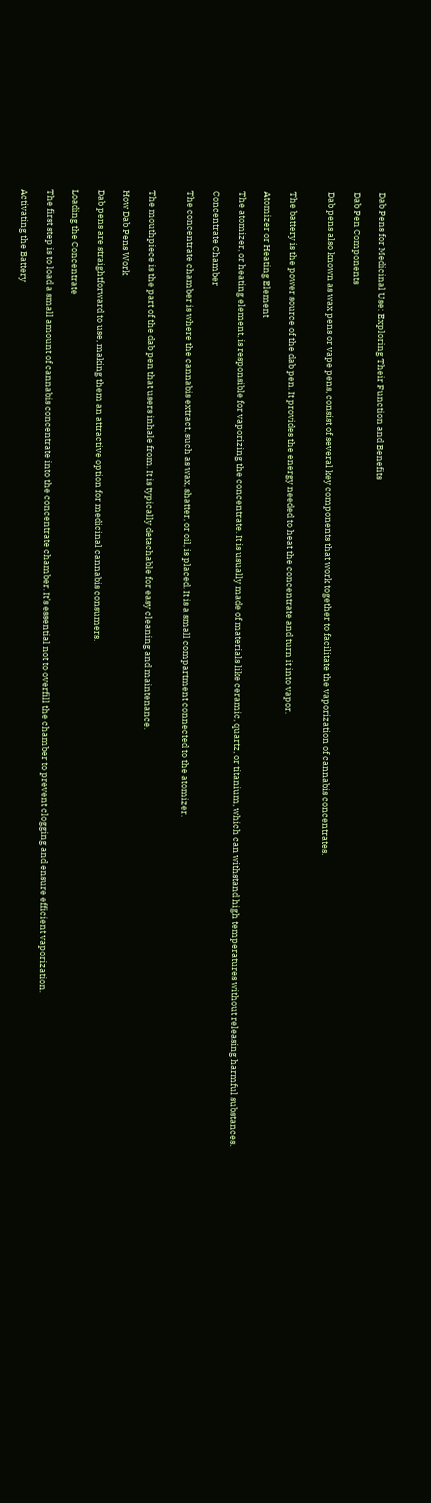Dab Pens for Medicinal Use: Exploring Their Function and Benefits

Dab Pen Components

Dab pens also known as wax pens or vape pens, consist of several key components that work together to facilitate the vaporization of cannabis concentrates.


The battery is the power source of the dab pen. It provides the energy needed to heat the concentrate and turn it into vapor.

Atomizer or Heating Element

The atomizer, or heating element, is responsible for vaporizing the concentrate. It is usually made of materials like ceramic, quartz, or titanium, which can withstand high temperatures without releasing harmful substances.

Concentrate Chamber

The concentrate chamber is where the cannabis extract, such as wax, shatter, or oil, is placed. It is a small compartment connected to the atomizer.


The mouthpiece is the part of the dab pen that users inhale from. It is typically detachable for easy cleaning and maintenance.

How Dab Pens Work

Dab pens are straightforward to use, making them an attractive option for medicinal cannabis consumers.

Loading the Concentrate

The first step is to load a small amount of cannabis concentrate into the concentrate chamber. It’s essential not to overfill the chamber to prevent clogging and ensure efficient vaporization.

Activating the Battery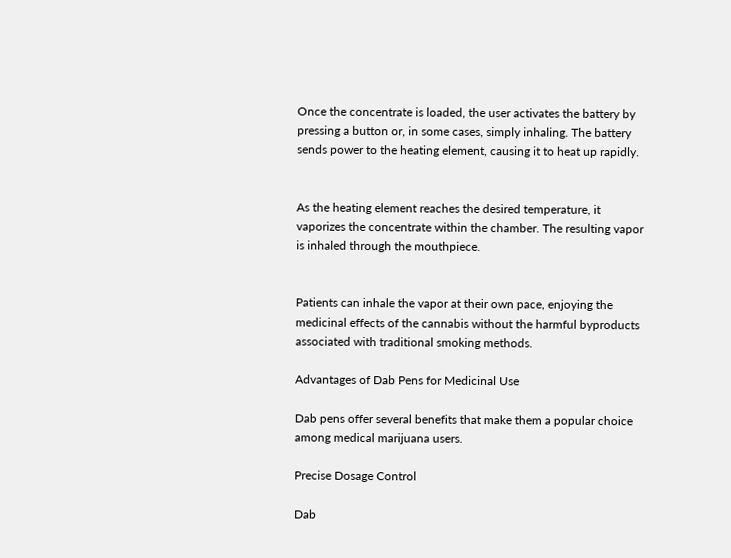Once the concentrate is loaded, the user activates the battery by pressing a button or, in some cases, simply inhaling. The battery sends power to the heating element, causing it to heat up rapidly.


As the heating element reaches the desired temperature, it vaporizes the concentrate within the chamber. The resulting vapor is inhaled through the mouthpiece.


Patients can inhale the vapor at their own pace, enjoying the medicinal effects of the cannabis without the harmful byproducts associated with traditional smoking methods.

Advantages of Dab Pens for Medicinal Use

Dab pens offer several benefits that make them a popular choice among medical marijuana users.

Precise Dosage Control

Dab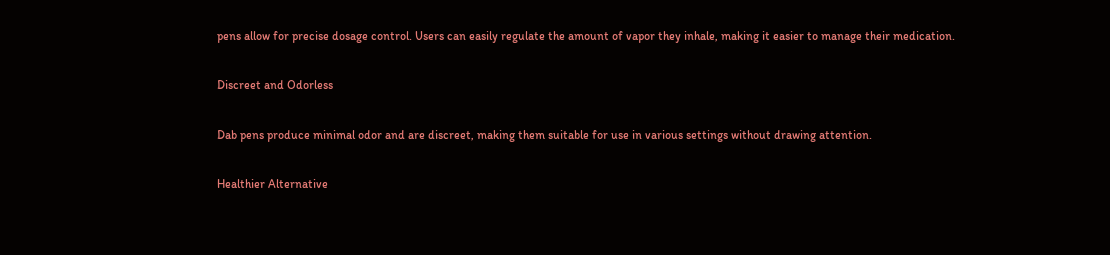pens allow for precise dosage control. Users can easily regulate the amount of vapor they inhale, making it easier to manage their medication.

Discreet and Odorless

Dab pens produce minimal odor and are discreet, making them suitable for use in various settings without drawing attention.

Healthier Alternative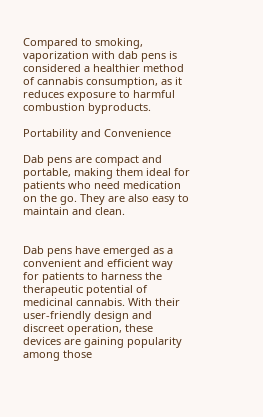Compared to smoking, vaporization with dab pens is considered a healthier method of cannabis consumption, as it reduces exposure to harmful combustion byproducts.

Portability and Convenience

Dab pens are compact and portable, making them ideal for patients who need medication on the go. They are also easy to maintain and clean.


Dab pens have emerged as a convenient and efficient way for patients to harness the therapeutic potential of medicinal cannabis. With their user-friendly design and discreet operation, these devices are gaining popularity among those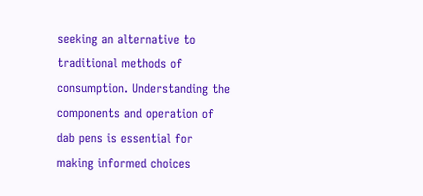seeking an alternative to traditional methods of consumption. Understanding the components and operation of dab pens is essential for making informed choices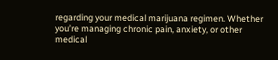regarding your medical marijuana regimen. Whether you’re managing chronic pain, anxiety, or other medical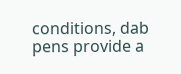conditions, dab pens provide a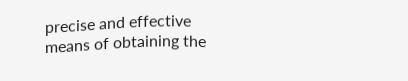precise and effective means of obtaining the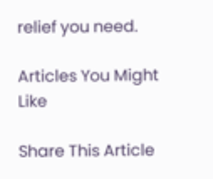relief you need.

Articles You Might Like

Share This Article